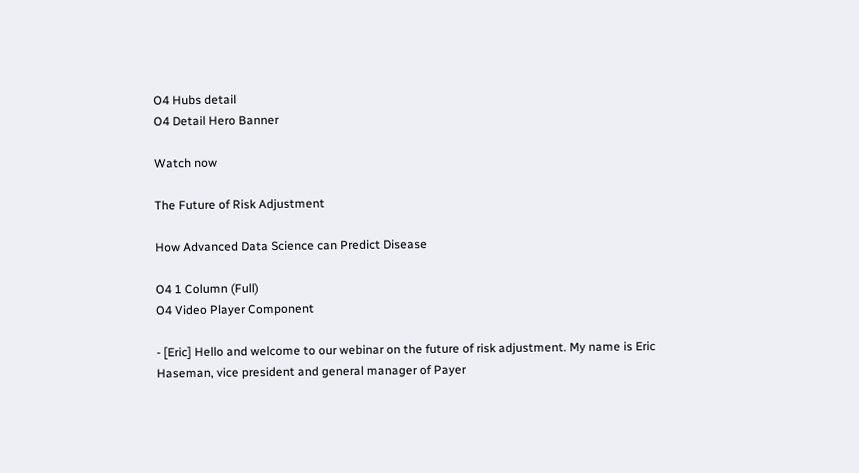O4 Hubs detail
O4 Detail Hero Banner

Watch now

The Future of Risk Adjustment

How Advanced Data Science can Predict Disease

O4 1 Column (Full)
O4 Video Player Component

- [Eric] Hello and welcome to our webinar on the future of risk adjustment. My name is Eric Haseman, vice president and general manager of Payer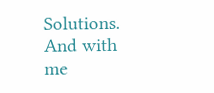Solutions. And with me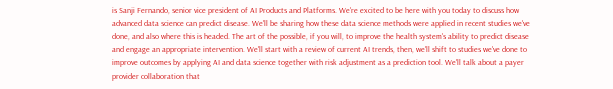is Sanji Fernando, senior vice president of AI Products and Platforms. We're excited to be here with you today to discuss how advanced data science can predict disease. We'll be sharing how these data science methods were applied in recent studies we've done, and also where this is headed. The art of the possible, if you will, to improve the health system's ability to predict disease and engage an appropriate intervention. We'll start with a review of current AI trends, then, we'll shift to studies we've done to improve outcomes by applying AI and data science together with risk adjustment as a prediction tool. We'll talk about a payer provider collaboration that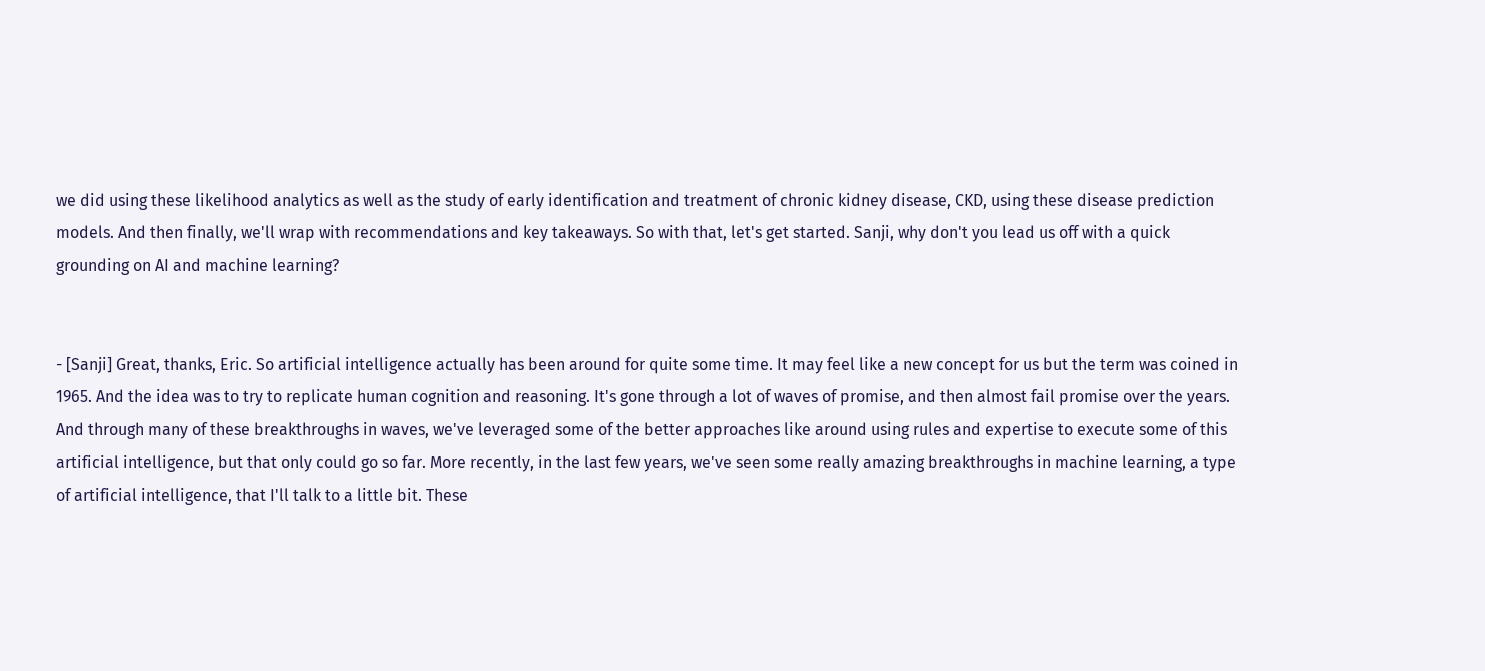we did using these likelihood analytics as well as the study of early identification and treatment of chronic kidney disease, CKD, using these disease prediction models. And then finally, we'll wrap with recommendations and key takeaways. So with that, let's get started. Sanji, why don't you lead us off with a quick grounding on AI and machine learning?


- [Sanji] Great, thanks, Eric. So artificial intelligence actually has been around for quite some time. It may feel like a new concept for us but the term was coined in 1965. And the idea was to try to replicate human cognition and reasoning. It's gone through a lot of waves of promise, and then almost fail promise over the years. And through many of these breakthroughs in waves, we've leveraged some of the better approaches like around using rules and expertise to execute some of this artificial intelligence, but that only could go so far. More recently, in the last few years, we've seen some really amazing breakthroughs in machine learning, a type of artificial intelligence, that I'll talk to a little bit. These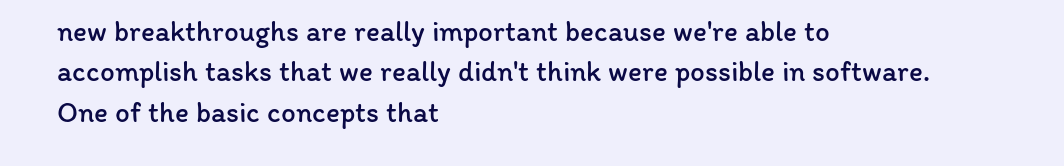new breakthroughs are really important because we're able to accomplish tasks that we really didn't think were possible in software. One of the basic concepts that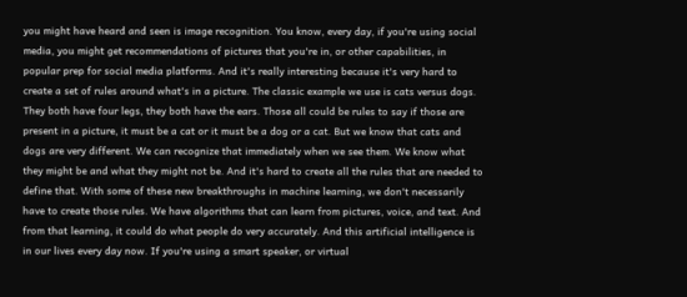you might have heard and seen is image recognition. You know, every day, if you're using social media, you might get recommendations of pictures that you're in, or other capabilities, in popular prep for social media platforms. And it's really interesting because it's very hard to create a set of rules around what's in a picture. The classic example we use is cats versus dogs. They both have four legs, they both have the ears. Those all could be rules to say if those are present in a picture, it must be a cat or it must be a dog or a cat. But we know that cats and dogs are very different. We can recognize that immediately when we see them. We know what they might be and what they might not be. And it's hard to create all the rules that are needed to define that. With some of these new breakthroughs in machine learning, we don't necessarily have to create those rules. We have algorithms that can learn from pictures, voice, and text. And from that learning, it could do what people do very accurately. And this artificial intelligence is in our lives every day now. If you're using a smart speaker, or virtual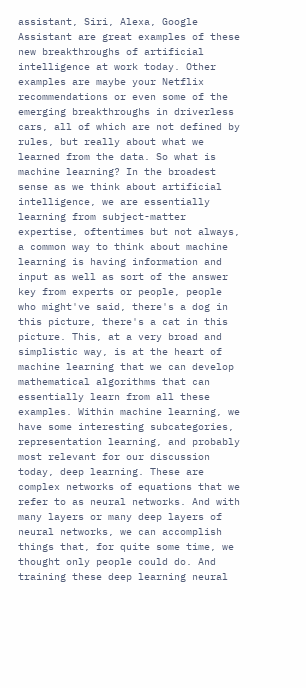assistant, Siri, Alexa, Google Assistant are great examples of these new breakthroughs of artificial intelligence at work today. Other examples are maybe your Netflix recommendations or even some of the emerging breakthroughs in driverless cars, all of which are not defined by rules, but really about what we learned from the data. So what is machine learning? In the broadest sense as we think about artificial intelligence, we are essentially learning from subject-matter expertise, oftentimes but not always, a common way to think about machine learning is having information and input as well as sort of the answer key from experts or people, people who might've said, there's a dog in this picture, there's a cat in this picture. This, at a very broad and simplistic way, is at the heart of machine learning that we can develop mathematical algorithms that can essentially learn from all these examples. Within machine learning, we have some interesting subcategories, representation learning, and probably most relevant for our discussion today, deep learning. These are complex networks of equations that we refer to as neural networks. And with many layers or many deep layers of neural networks, we can accomplish things that, for quite some time, we thought only people could do. And training these deep learning neural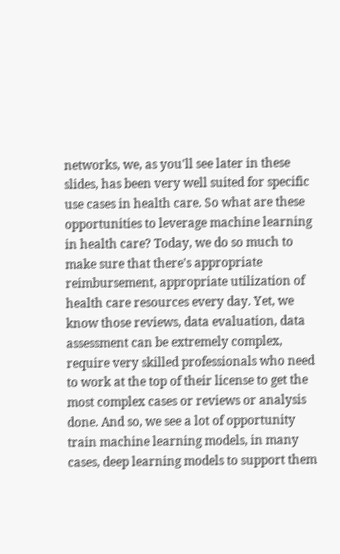networks, we, as you'll see later in these slides, has been very well suited for specific use cases in health care. So what are these opportunities to leverage machine learning in health care? Today, we do so much to make sure that there's appropriate reimbursement, appropriate utilization of health care resources every day. Yet, we know those reviews, data evaluation, data assessment can be extremely complex, require very skilled professionals who need to work at the top of their license to get the most complex cases or reviews or analysis done. And so, we see a lot of opportunity train machine learning models, in many cases, deep learning models to support them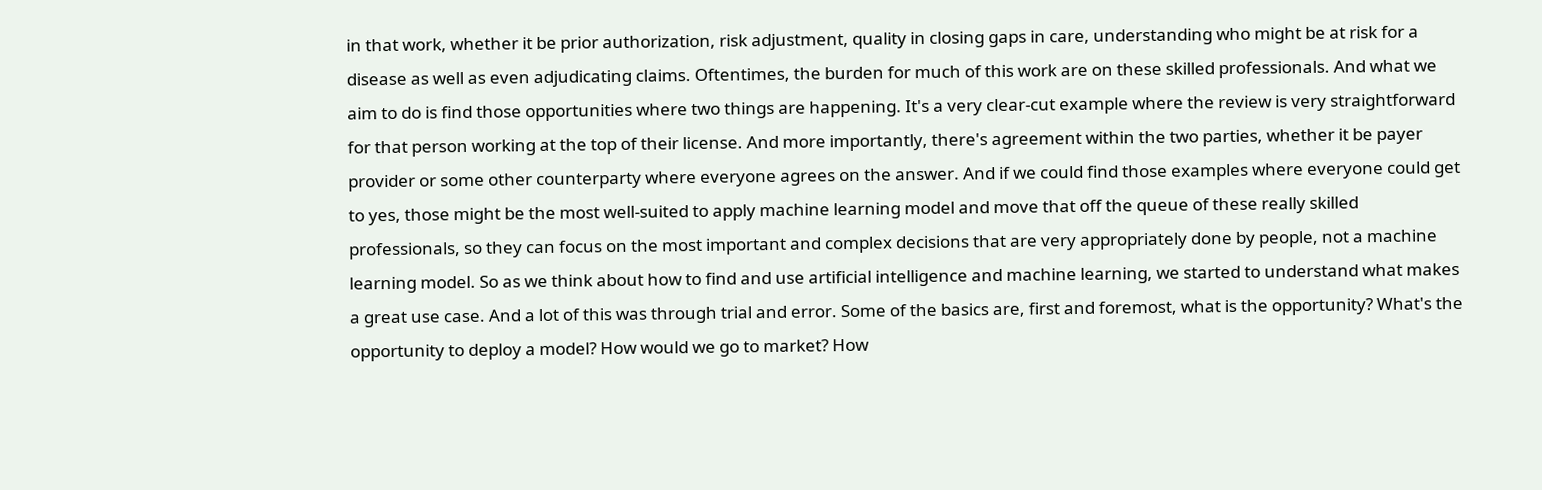in that work, whether it be prior authorization, risk adjustment, quality in closing gaps in care, understanding who might be at risk for a disease as well as even adjudicating claims. Oftentimes, the burden for much of this work are on these skilled professionals. And what we aim to do is find those opportunities where two things are happening. It's a very clear-cut example where the review is very straightforward for that person working at the top of their license. And more importantly, there's agreement within the two parties, whether it be payer provider or some other counterparty where everyone agrees on the answer. And if we could find those examples where everyone could get to yes, those might be the most well-suited to apply machine learning model and move that off the queue of these really skilled professionals, so they can focus on the most important and complex decisions that are very appropriately done by people, not a machine learning model. So as we think about how to find and use artificial intelligence and machine learning, we started to understand what makes a great use case. And a lot of this was through trial and error. Some of the basics are, first and foremost, what is the opportunity? What's the opportunity to deploy a model? How would we go to market? How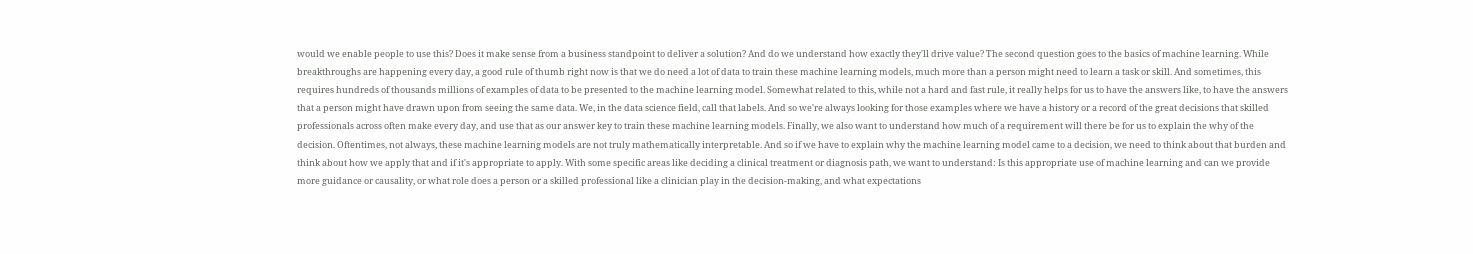would we enable people to use this? Does it make sense from a business standpoint to deliver a solution? And do we understand how exactly they'll drive value? The second question goes to the basics of machine learning. While breakthroughs are happening every day, a good rule of thumb right now is that we do need a lot of data to train these machine learning models, much more than a person might need to learn a task or skill. And sometimes, this requires hundreds of thousands millions of examples of data to be presented to the machine learning model. Somewhat related to this, while not a hard and fast rule, it really helps for us to have the answers like, to have the answers that a person might have drawn upon from seeing the same data. We, in the data science field, call that labels. And so we're always looking for those examples where we have a history or a record of the great decisions that skilled professionals across often make every day, and use that as our answer key to train these machine learning models. Finally, we also want to understand how much of a requirement will there be for us to explain the why of the decision. Oftentimes, not always, these machine learning models are not truly mathematically interpretable. And so if we have to explain why the machine learning model came to a decision, we need to think about that burden and think about how we apply that and if it's appropriate to apply. With some specific areas like deciding a clinical treatment or diagnosis path, we want to understand: Is this appropriate use of machine learning and can we provide more guidance or causality, or what role does a person or a skilled professional like a clinician play in the decision-making, and what expectations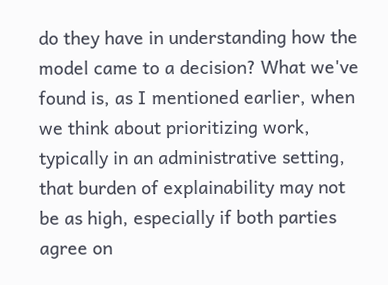do they have in understanding how the model came to a decision? What we've found is, as I mentioned earlier, when we think about prioritizing work, typically in an administrative setting, that burden of explainability may not be as high, especially if both parties agree on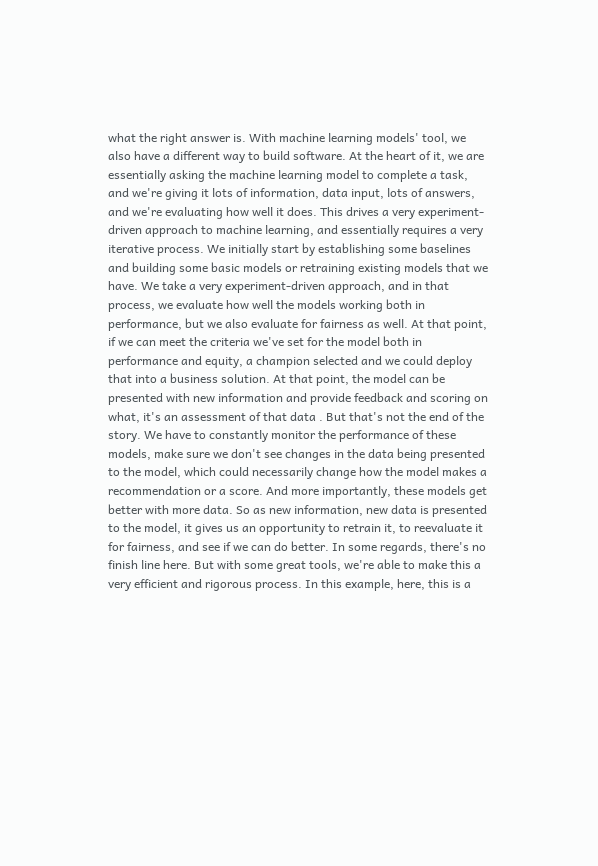what the right answer is. With machine learning models' tool, we also have a different way to build software. At the heart of it, we are essentially asking the machine learning model to complete a task, and we're giving it lots of information, data input, lots of answers, and we're evaluating how well it does. This drives a very experiment-driven approach to machine learning, and essentially requires a very iterative process. We initially start by establishing some baselines and building some basic models or retraining existing models that we have. We take a very experiment-driven approach, and in that process, we evaluate how well the models working both in performance, but we also evaluate for fairness as well. At that point, if we can meet the criteria we've set for the model both in performance and equity, a champion selected and we could deploy that into a business solution. At that point, the model can be presented with new information and provide feedback and scoring on what, it's an assessment of that data . But that's not the end of the story. We have to constantly monitor the performance of these models, make sure we don't see changes in the data being presented to the model, which could necessarily change how the model makes a recommendation or a score. And more importantly, these models get better with more data. So as new information, new data is presented to the model, it gives us an opportunity to retrain it, to reevaluate it for fairness, and see if we can do better. In some regards, there's no finish line here. But with some great tools, we're able to make this a very efficient and rigorous process. In this example, here, this is a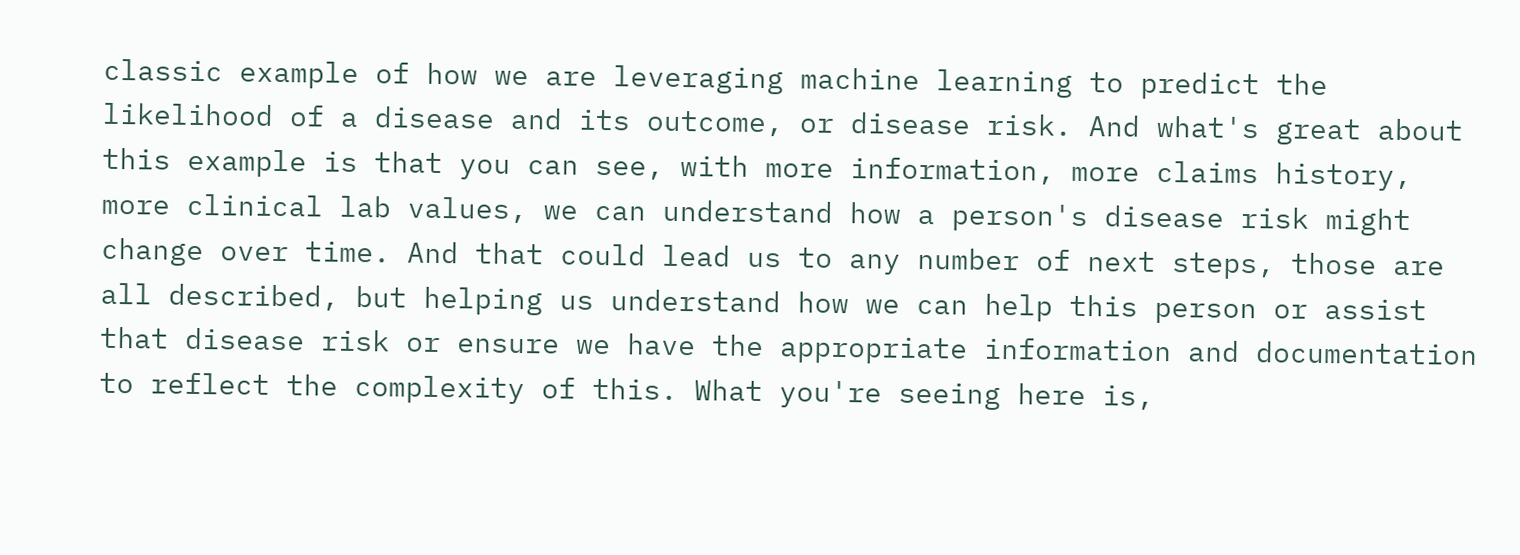classic example of how we are leveraging machine learning to predict the likelihood of a disease and its outcome, or disease risk. And what's great about this example is that you can see, with more information, more claims history, more clinical lab values, we can understand how a person's disease risk might change over time. And that could lead us to any number of next steps, those are all described, but helping us understand how we can help this person or assist that disease risk or ensure we have the appropriate information and documentation to reflect the complexity of this. What you're seeing here is,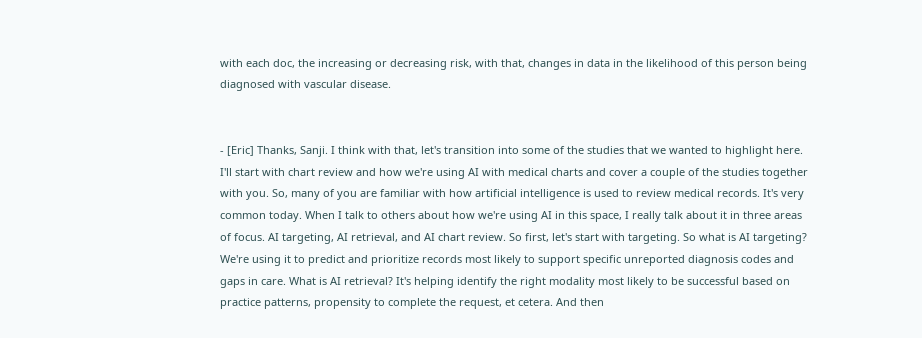with each doc, the increasing or decreasing risk, with that, changes in data in the likelihood of this person being diagnosed with vascular disease.


- [Eric] Thanks, Sanji. I think with that, let's transition into some of the studies that we wanted to highlight here. I'll start with chart review and how we're using AI with medical charts and cover a couple of the studies together with you. So, many of you are familiar with how artificial intelligence is used to review medical records. It's very common today. When I talk to others about how we're using AI in this space, I really talk about it in three areas of focus. AI targeting, AI retrieval, and AI chart review. So first, let's start with targeting. So what is AI targeting? We're using it to predict and prioritize records most likely to support specific unreported diagnosis codes and gaps in care. What is AI retrieval? It's helping identify the right modality most likely to be successful based on practice patterns, propensity to complete the request, et cetera. And then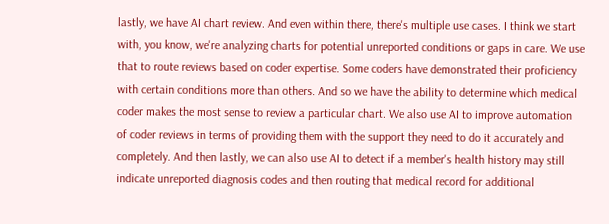lastly, we have AI chart review. And even within there, there's multiple use cases. I think we start with, you know, we're analyzing charts for potential unreported conditions or gaps in care. We use that to route reviews based on coder expertise. Some coders have demonstrated their proficiency with certain conditions more than others. And so we have the ability to determine which medical coder makes the most sense to review a particular chart. We also use AI to improve automation of coder reviews in terms of providing them with the support they need to do it accurately and completely. And then lastly, we can also use AI to detect if a member's health history may still indicate unreported diagnosis codes and then routing that medical record for additional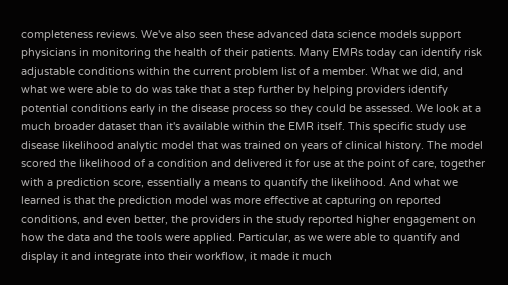completeness reviews. We've also seen these advanced data science models support physicians in monitoring the health of their patients. Many EMRs today can identify risk adjustable conditions within the current problem list of a member. What we did, and what we were able to do was take that a step further by helping providers identify potential conditions early in the disease process so they could be assessed. We look at a much broader dataset than it's available within the EMR itself. This specific study use disease likelihood analytic model that was trained on years of clinical history. The model scored the likelihood of a condition and delivered it for use at the point of care, together with a prediction score, essentially a means to quantify the likelihood. And what we learned is that the prediction model was more effective at capturing on reported conditions, and even better, the providers in the study reported higher engagement on how the data and the tools were applied. Particular, as we were able to quantify and display it and integrate into their workflow, it made it much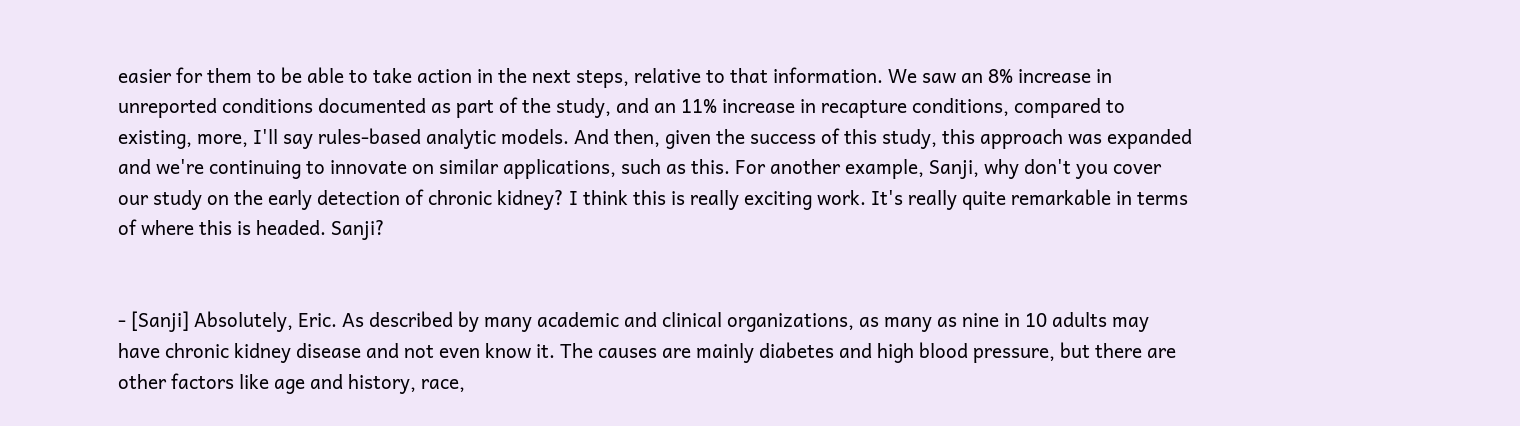easier for them to be able to take action in the next steps, relative to that information. We saw an 8% increase in unreported conditions documented as part of the study, and an 11% increase in recapture conditions, compared to existing, more, I'll say rules-based analytic models. And then, given the success of this study, this approach was expanded and we're continuing to innovate on similar applications, such as this. For another example, Sanji, why don't you cover our study on the early detection of chronic kidney? I think this is really exciting work. It's really quite remarkable in terms of where this is headed. Sanji?


- [Sanji] Absolutely, Eric. As described by many academic and clinical organizations, as many as nine in 10 adults may have chronic kidney disease and not even know it. The causes are mainly diabetes and high blood pressure, but there are other factors like age and history, race,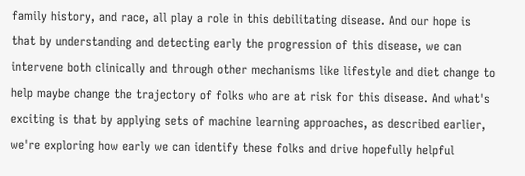family history, and race, all play a role in this debilitating disease. And our hope is that by understanding and detecting early the progression of this disease, we can intervene both clinically and through other mechanisms like lifestyle and diet change to help maybe change the trajectory of folks who are at risk for this disease. And what's exciting is that by applying sets of machine learning approaches, as described earlier, we're exploring how early we can identify these folks and drive hopefully helpful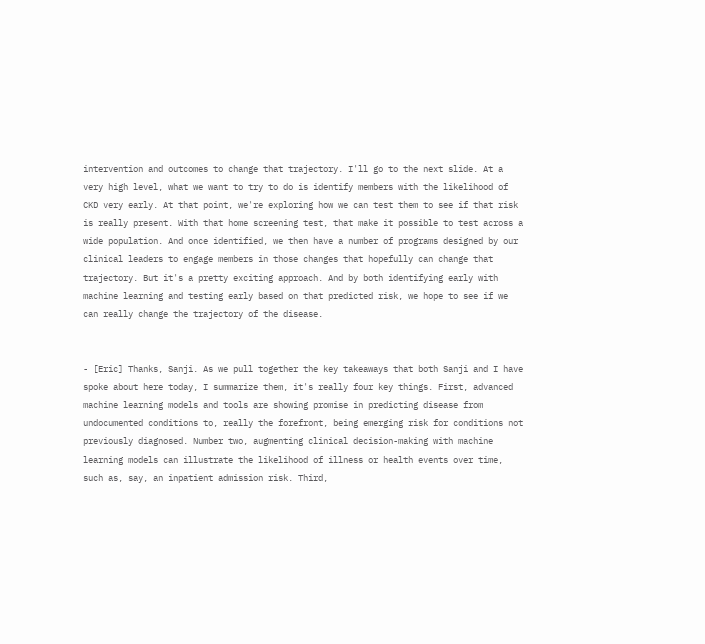intervention and outcomes to change that trajectory. I'll go to the next slide. At a very high level, what we want to try to do is identify members with the likelihood of CKD very early. At that point, we're exploring how we can test them to see if that risk is really present. With that home screening test, that make it possible to test across a wide population. And once identified, we then have a number of programs designed by our clinical leaders to engage members in those changes that hopefully can change that trajectory. But it's a pretty exciting approach. And by both identifying early with machine learning and testing early based on that predicted risk, we hope to see if we can really change the trajectory of the disease.


- [Eric] Thanks, Sanji. As we pull together the key takeaways that both Sanji and I have spoke about here today, I summarize them, it's really four key things. First, advanced machine learning models and tools are showing promise in predicting disease from undocumented conditions to, really the forefront, being emerging risk for conditions not previously diagnosed. Number two, augmenting clinical decision-making with machine learning models can illustrate the likelihood of illness or health events over time, such as, say, an inpatient admission risk. Third,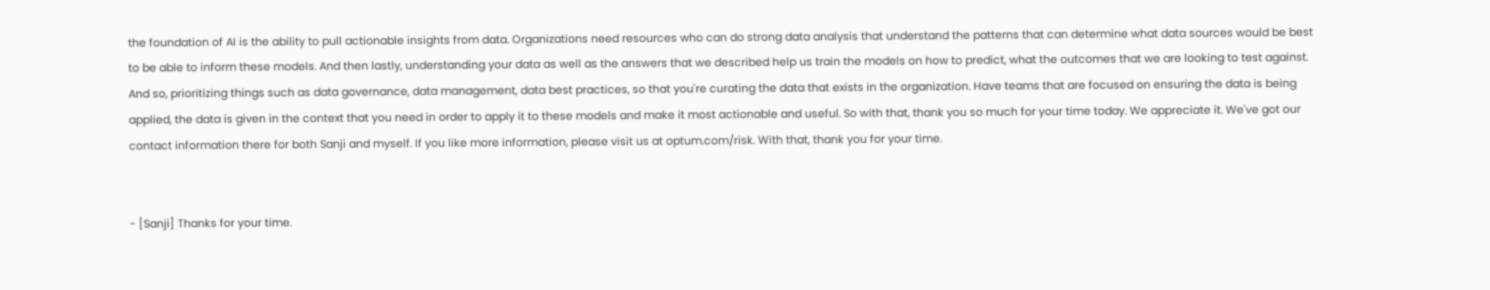the foundation of AI is the ability to pull actionable insights from data. Organizations need resources who can do strong data analysis that understand the patterns that can determine what data sources would be best to be able to inform these models. And then lastly, understanding your data as well as the answers that we described help us train the models on how to predict, what the outcomes that we are looking to test against. And so, prioritizing things such as data governance, data management, data best practices, so that you're curating the data that exists in the organization. Have teams that are focused on ensuring the data is being applied, the data is given in the context that you need in order to apply it to these models and make it most actionable and useful. So with that, thank you so much for your time today. We appreciate it. We've got our contact information there for both Sanji and myself. If you like more information, please visit us at optum.com/risk. With that, thank you for your time.


- [Sanji] Thanks for your time.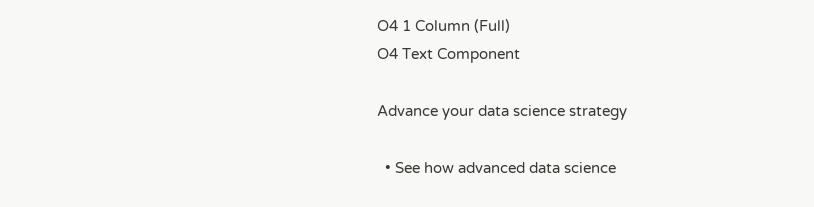O4 1 Column (Full)
O4 Text Component

Advance your data science strategy

  • See how advanced data science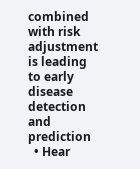combined with risk adjustment is leading to early disease detection and prediction
  • Hear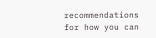recommendations for how you can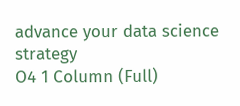advance your data science strategy
O4 1 Column (Full)